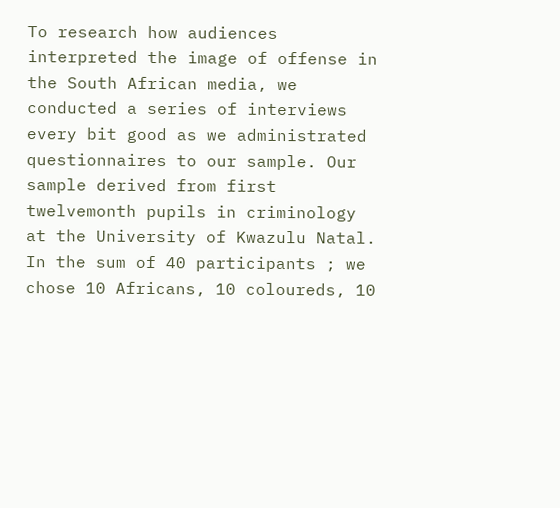To research how audiences interpreted the image of offense in the South African media, we conducted a series of interviews every bit good as we administrated questionnaires to our sample. Our sample derived from first twelvemonth pupils in criminology at the University of Kwazulu Natal. In the sum of 40 participants ; we chose 10 Africans, 10 coloureds, 10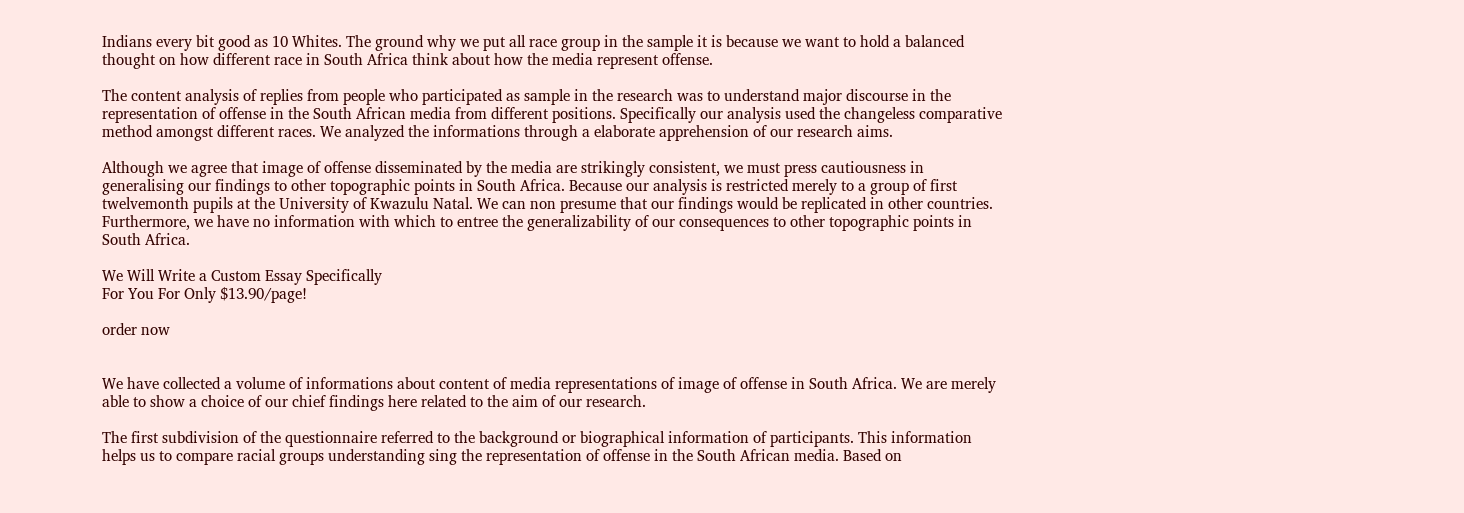Indians every bit good as 10 Whites. The ground why we put all race group in the sample it is because we want to hold a balanced thought on how different race in South Africa think about how the media represent offense.

The content analysis of replies from people who participated as sample in the research was to understand major discourse in the representation of offense in the South African media from different positions. Specifically our analysis used the changeless comparative method amongst different races. We analyzed the informations through a elaborate apprehension of our research aims.

Although we agree that image of offense disseminated by the media are strikingly consistent, we must press cautiousness in generalising our findings to other topographic points in South Africa. Because our analysis is restricted merely to a group of first twelvemonth pupils at the University of Kwazulu Natal. We can non presume that our findings would be replicated in other countries. Furthermore, we have no information with which to entree the generalizability of our consequences to other topographic points in South Africa.

We Will Write a Custom Essay Specifically
For You For Only $13.90/page!

order now


We have collected a volume of informations about content of media representations of image of offense in South Africa. We are merely able to show a choice of our chief findings here related to the aim of our research.

The first subdivision of the questionnaire referred to the background or biographical information of participants. This information helps us to compare racial groups understanding sing the representation of offense in the South African media. Based on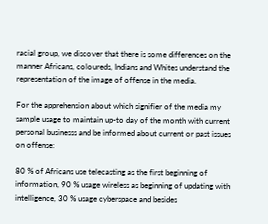racial group, we discover that there is some differences on the manner Africans, coloureds, Indians and Whites understand the representation of the image of offense in the media.

For the apprehension about which signifier of the media my sample usage to maintain up-to day of the month with current personal businesss and be informed about current or past issues on offense:

80 % of Africans use telecasting as the first beginning of information, 90 % usage wireless as beginning of updating with intelligence, 30 % usage cyberspace and besides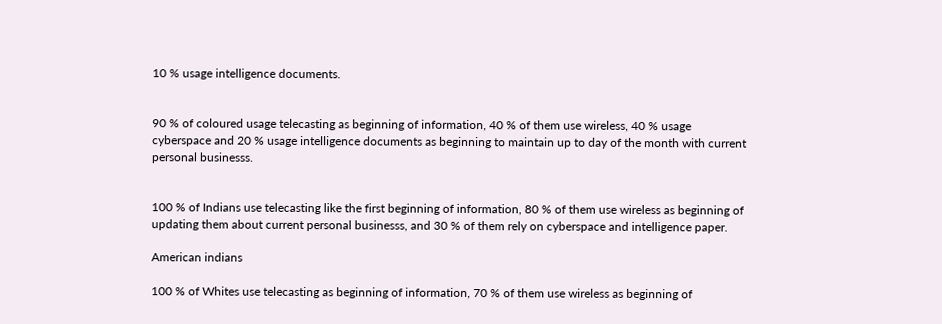10 % usage intelligence documents.


90 % of coloured usage telecasting as beginning of information, 40 % of them use wireless, 40 % usage cyberspace and 20 % usage intelligence documents as beginning to maintain up to day of the month with current personal businesss.


100 % of Indians use telecasting like the first beginning of information, 80 % of them use wireless as beginning of updating them about current personal businesss, and 30 % of them rely on cyberspace and intelligence paper.

American indians

100 % of Whites use telecasting as beginning of information, 70 % of them use wireless as beginning of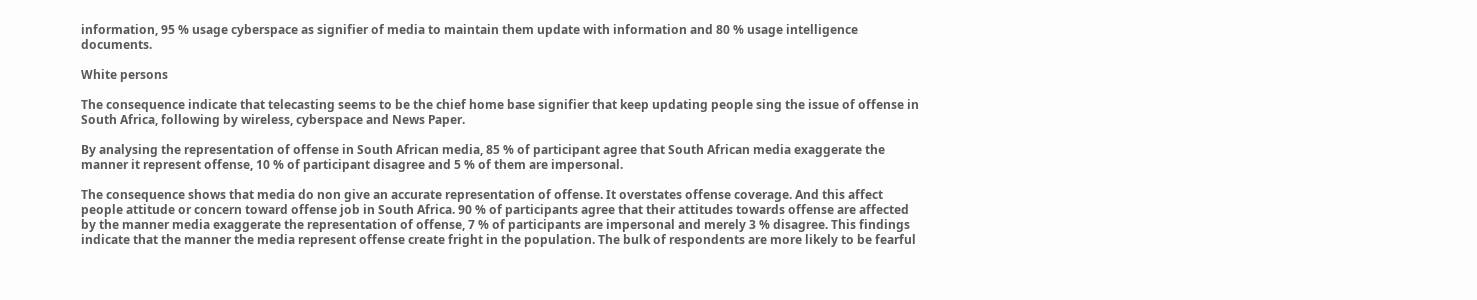information, 95 % usage cyberspace as signifier of media to maintain them update with information and 80 % usage intelligence documents.

White persons

The consequence indicate that telecasting seems to be the chief home base signifier that keep updating people sing the issue of offense in South Africa, following by wireless, cyberspace and News Paper.

By analysing the representation of offense in South African media, 85 % of participant agree that South African media exaggerate the manner it represent offense, 10 % of participant disagree and 5 % of them are impersonal.

The consequence shows that media do non give an accurate representation of offense. It overstates offense coverage. And this affect people attitude or concern toward offense job in South Africa. 90 % of participants agree that their attitudes towards offense are affected by the manner media exaggerate the representation of offense, 7 % of participants are impersonal and merely 3 % disagree. This findings indicate that the manner the media represent offense create fright in the population. The bulk of respondents are more likely to be fearful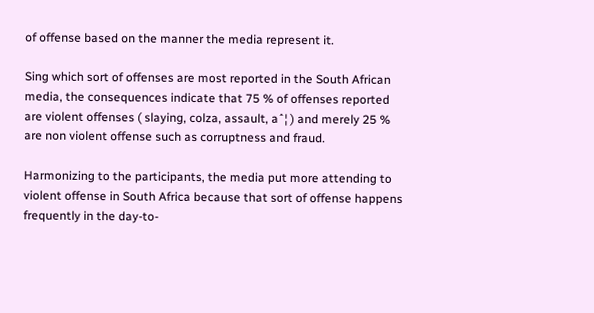of offense based on the manner the media represent it.

Sing which sort of offenses are most reported in the South African media, the consequences indicate that 75 % of offenses reported are violent offenses ( slaying, colza, assault, aˆ¦ ) and merely 25 % are non violent offense such as corruptness and fraud.

Harmonizing to the participants, the media put more attending to violent offense in South Africa because that sort of offense happens frequently in the day-to-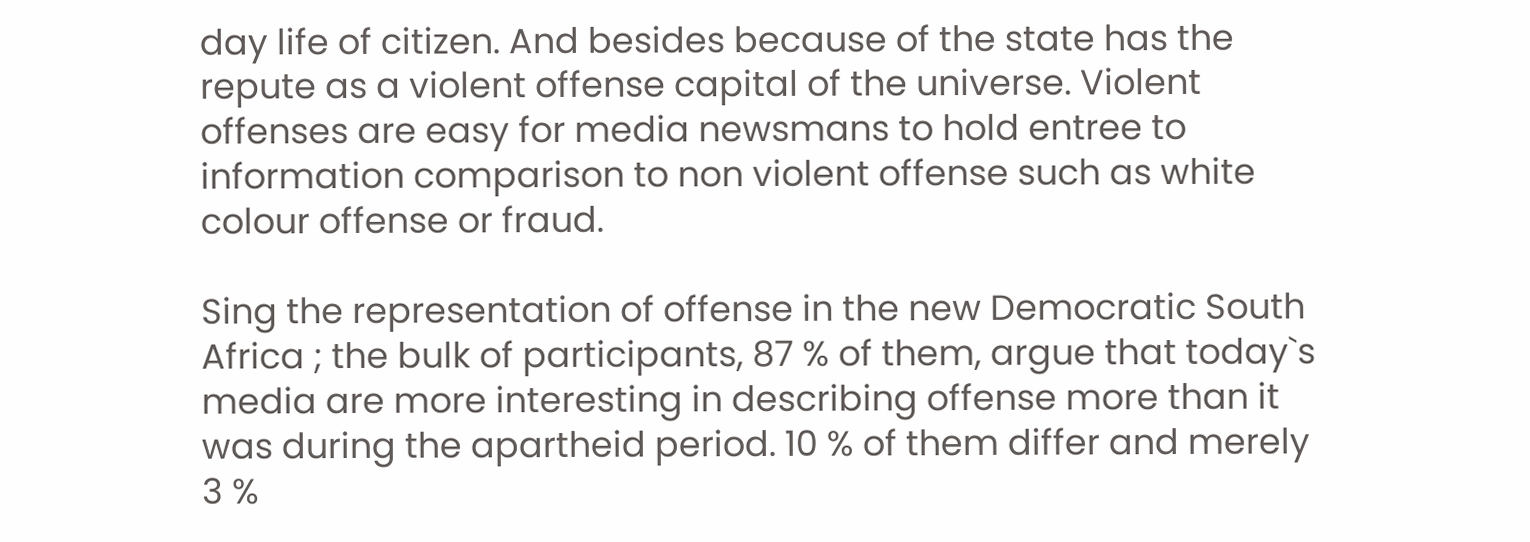day life of citizen. And besides because of the state has the repute as a violent offense capital of the universe. Violent offenses are easy for media newsmans to hold entree to information comparison to non violent offense such as white colour offense or fraud.

Sing the representation of offense in the new Democratic South Africa ; the bulk of participants, 87 % of them, argue that today`s media are more interesting in describing offense more than it was during the apartheid period. 10 % of them differ and merely 3 %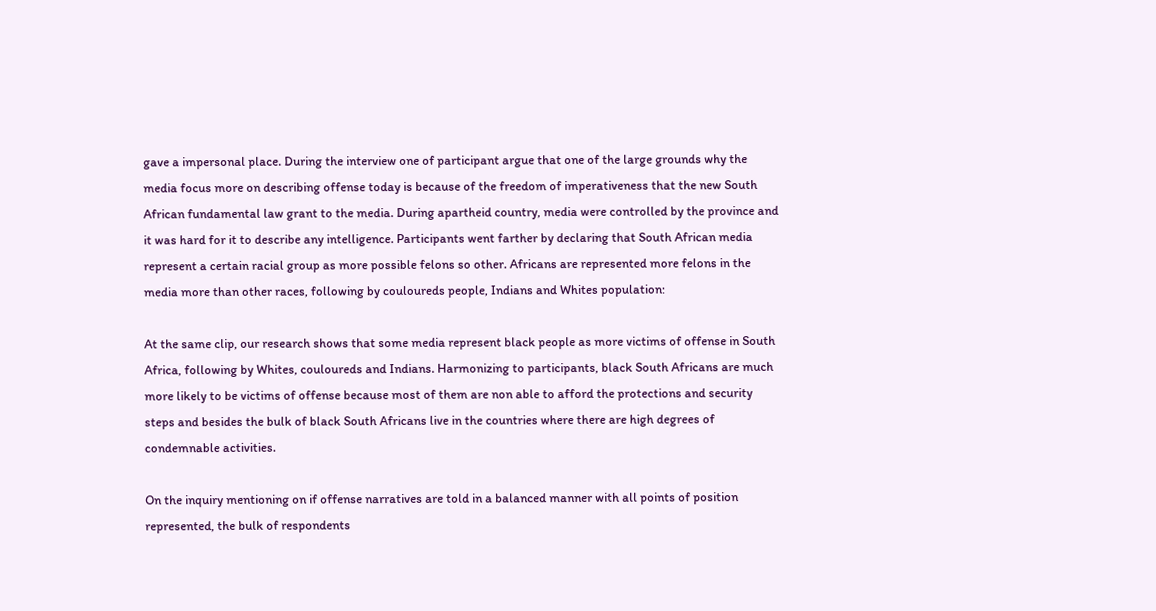gave a impersonal place. During the interview one of participant argue that one of the large grounds why the media focus more on describing offense today is because of the freedom of imperativeness that the new South African fundamental law grant to the media. During apartheid country, media were controlled by the province and it was hard for it to describe any intelligence. Participants went farther by declaring that South African media represent a certain racial group as more possible felons so other. Africans are represented more felons in the media more than other races, following by couloureds people, Indians and Whites population:

At the same clip, our research shows that some media represent black people as more victims of offense in South Africa, following by Whites, couloureds and Indians. Harmonizing to participants, black South Africans are much more likely to be victims of offense because most of them are non able to afford the protections and security steps and besides the bulk of black South Africans live in the countries where there are high degrees of condemnable activities.

On the inquiry mentioning on if offense narratives are told in a balanced manner with all points of position represented, the bulk of respondents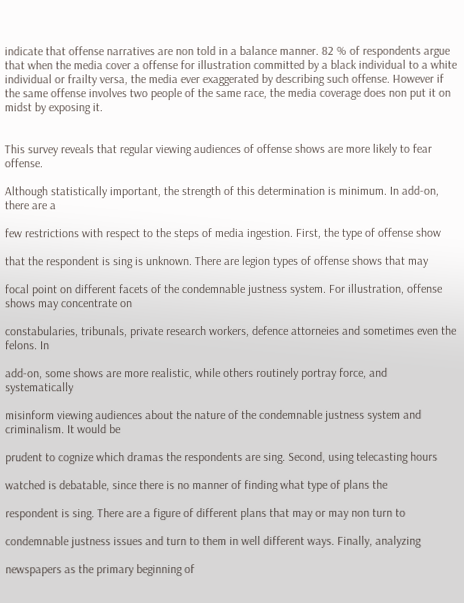indicate that offense narratives are non told in a balance manner. 82 % of respondents argue that when the media cover a offense for illustration committed by a black individual to a white individual or frailty versa, the media ever exaggerated by describing such offense. However if the same offense involves two people of the same race, the media coverage does non put it on midst by exposing it.


This survey reveals that regular viewing audiences of offense shows are more likely to fear offense.

Although statistically important, the strength of this determination is minimum. In add-on, there are a

few restrictions with respect to the steps of media ingestion. First, the type of offense show

that the respondent is sing is unknown. There are legion types of offense shows that may

focal point on different facets of the condemnable justness system. For illustration, offense shows may concentrate on

constabularies, tribunals, private research workers, defence attorneies and sometimes even the felons. In

add-on, some shows are more realistic, while others routinely portray force, and systematically

misinform viewing audiences about the nature of the condemnable justness system and criminalism. It would be

prudent to cognize which dramas the respondents are sing. Second, using telecasting hours

watched is debatable, since there is no manner of finding what type of plans the

respondent is sing. There are a figure of different plans that may or may non turn to

condemnable justness issues and turn to them in well different ways. Finally, analyzing

newspapers as the primary beginning of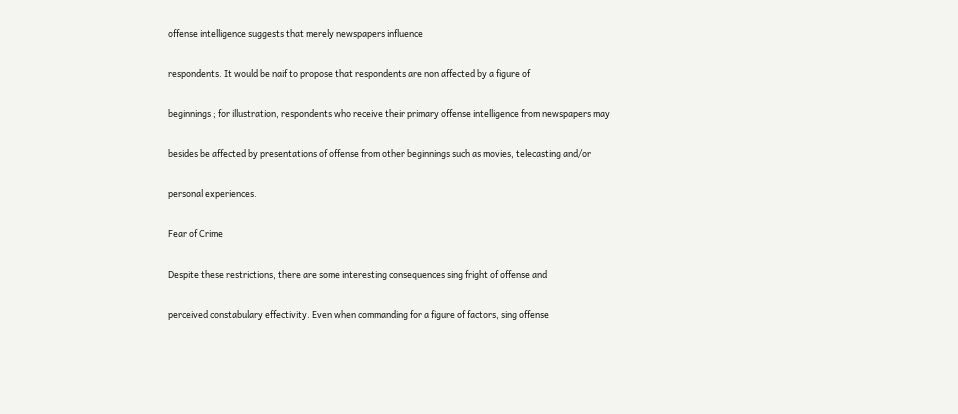offense intelligence suggests that merely newspapers influence

respondents. It would be naif to propose that respondents are non affected by a figure of

beginnings ; for illustration, respondents who receive their primary offense intelligence from newspapers may

besides be affected by presentations of offense from other beginnings such as movies, telecasting and/or

personal experiences.

Fear of Crime

Despite these restrictions, there are some interesting consequences sing fright of offense and

perceived constabulary effectivity. Even when commanding for a figure of factors, sing offense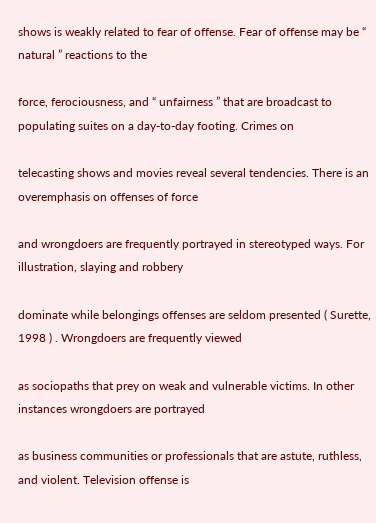shows is weakly related to fear of offense. Fear of offense may be “ natural ” reactions to the

force, ferociousness, and “ unfairness ” that are broadcast to populating suites on a day-to-day footing. Crimes on

telecasting shows and movies reveal several tendencies. There is an overemphasis on offenses of force

and wrongdoers are frequently portrayed in stereotyped ways. For illustration, slaying and robbery

dominate while belongings offenses are seldom presented ( Surette, 1998 ) . Wrongdoers are frequently viewed

as sociopaths that prey on weak and vulnerable victims. In other instances wrongdoers are portrayed

as business communities or professionals that are astute, ruthless, and violent. Television offense is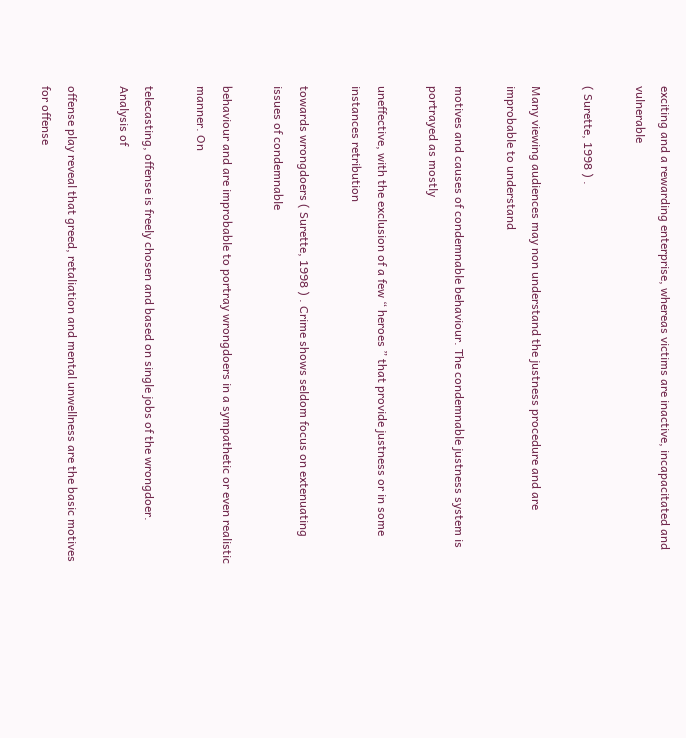exciting and a rewarding enterprise, whereas victims are inactive, incapacitated and vulnerable

( Surette, 1998 ) .

Many viewing audiences may non understand the justness procedure and are improbable to understand

motives and causes of condemnable behaviour. The condemnable justness system is portrayed as mostly

uneffective, with the exclusion of a few “ heroes ” that provide justness or in some instances retribution

towards wrongdoers ( Surette, 1998 ) . Crime shows seldom focus on extenuating issues of condemnable

behaviour and are improbable to portray wrongdoers in a sympathetic or even realistic manner. On

telecasting, offense is freely chosen and based on single jobs of the wrongdoer. Analysis of

offense play reveal that greed, retaliation and mental unwellness are the basic motives for offense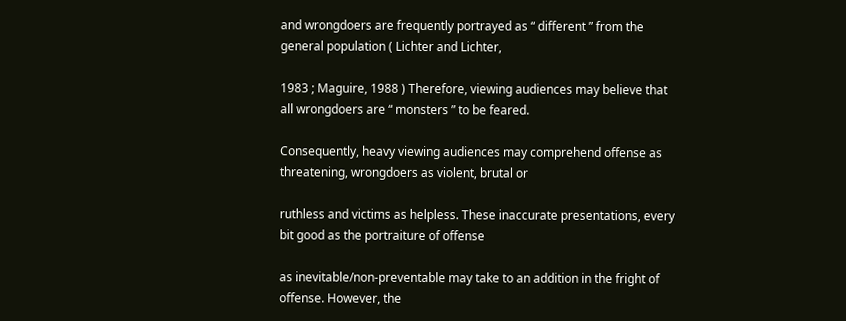and wrongdoers are frequently portrayed as “ different ” from the general population ( Lichter and Lichter,

1983 ; Maguire, 1988 ) Therefore, viewing audiences may believe that all wrongdoers are “ monsters ” to be feared.

Consequently, heavy viewing audiences may comprehend offense as threatening, wrongdoers as violent, brutal or

ruthless and victims as helpless. These inaccurate presentations, every bit good as the portraiture of offense

as inevitable/non-preventable may take to an addition in the fright of offense. However, the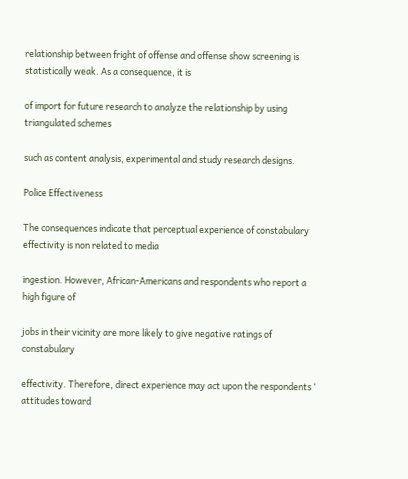relationship between fright of offense and offense show screening is statistically weak. As a consequence, it is

of import for future research to analyze the relationship by using triangulated schemes

such as content analysis, experimental and study research designs.

Police Effectiveness

The consequences indicate that perceptual experience of constabulary effectivity is non related to media

ingestion. However, African-Americans and respondents who report a high figure of

jobs in their vicinity are more likely to give negative ratings of constabulary

effectivity. Therefore, direct experience may act upon the respondents ‘ attitudes toward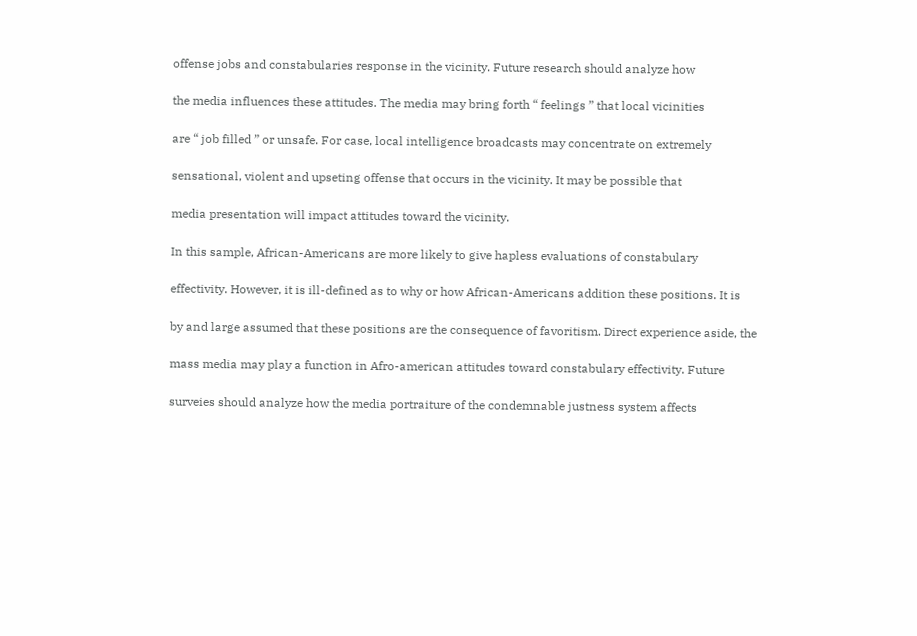offense jobs and constabularies response in the vicinity. Future research should analyze how

the media influences these attitudes. The media may bring forth “ feelings ” that local vicinities

are “ job filled ” or unsafe. For case, local intelligence broadcasts may concentrate on extremely

sensational, violent and upseting offense that occurs in the vicinity. It may be possible that

media presentation will impact attitudes toward the vicinity.

In this sample, African-Americans are more likely to give hapless evaluations of constabulary

effectivity. However, it is ill-defined as to why or how African-Americans addition these positions. It is

by and large assumed that these positions are the consequence of favoritism. Direct experience aside, the

mass media may play a function in Afro-american attitudes toward constabulary effectivity. Future

surveies should analyze how the media portraiture of the condemnable justness system affects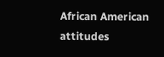African American attitudes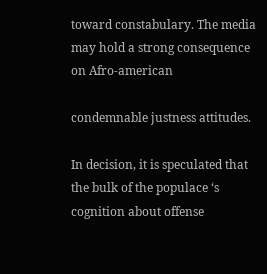toward constabulary. The media may hold a strong consequence on Afro-american

condemnable justness attitudes.

In decision, it is speculated that the bulk of the populace ‘s cognition about offense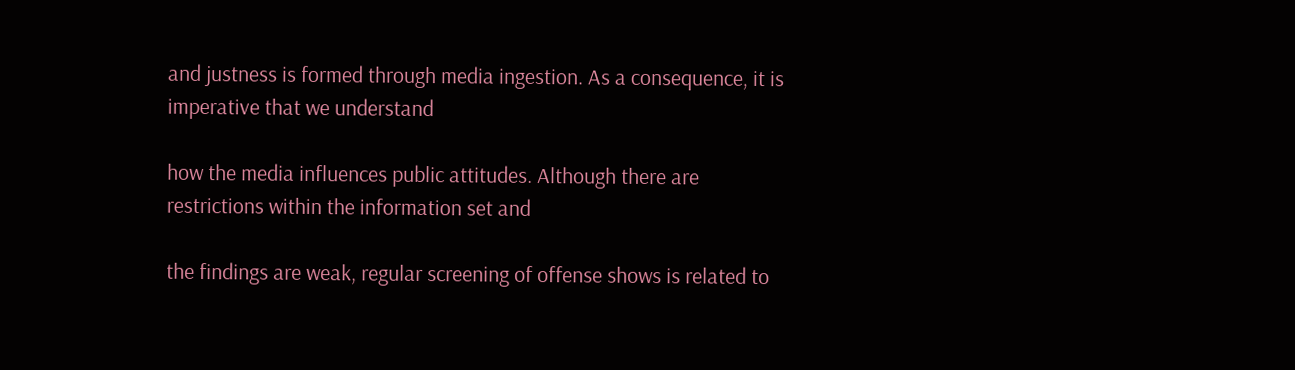and justness is formed through media ingestion. As a consequence, it is imperative that we understand

how the media influences public attitudes. Although there are restrictions within the information set and

the findings are weak, regular screening of offense shows is related to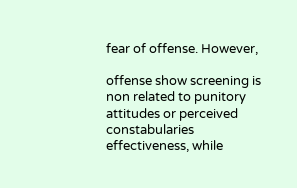fear of offense. However,

offense show screening is non related to punitory attitudes or perceived constabularies effectiveness, while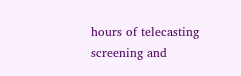hours of telecasting screening and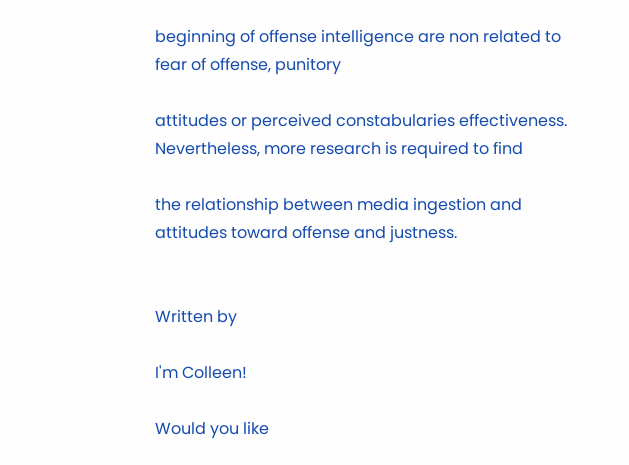beginning of offense intelligence are non related to fear of offense, punitory

attitudes or perceived constabularies effectiveness. Nevertheless, more research is required to find

the relationship between media ingestion and attitudes toward offense and justness.


Written by

I'm Colleen!

Would you like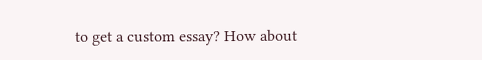to get a custom essay? How about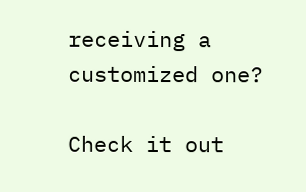receiving a customized one?

Check it out